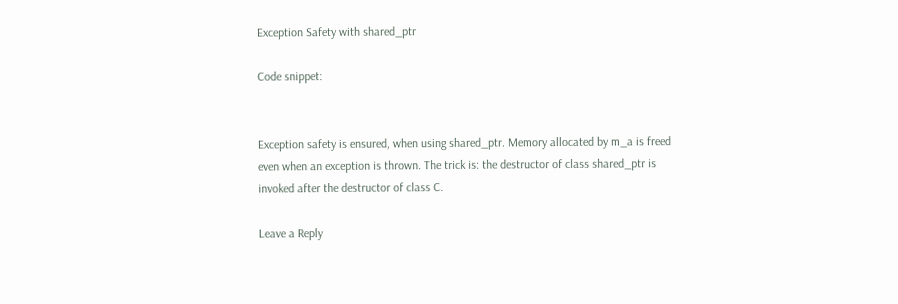Exception Safety with shared_ptr

Code snippet:


Exception safety is ensured, when using shared_ptr. Memory allocated by m_a is freed even when an exception is thrown. The trick is: the destructor of class shared_ptr is invoked after the destructor of class C.

Leave a Reply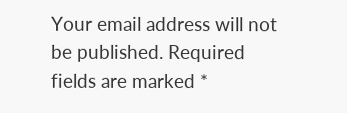Your email address will not be published. Required fields are marked *